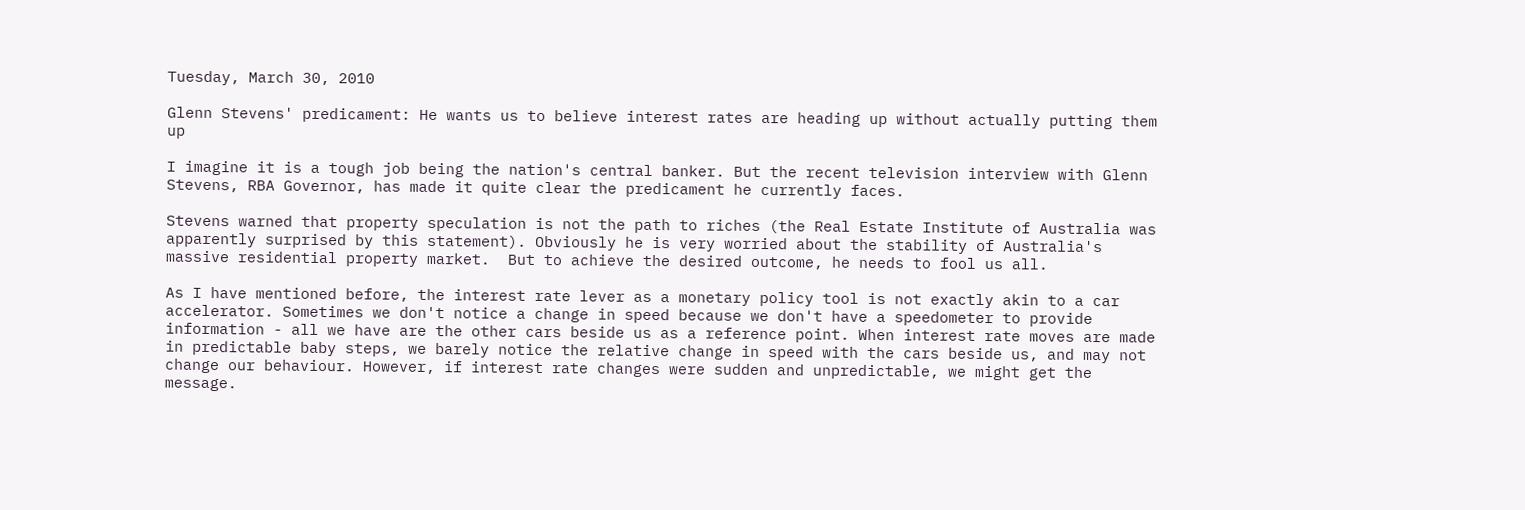Tuesday, March 30, 2010

Glenn Stevens' predicament: He wants us to believe interest rates are heading up without actually putting them up

I imagine it is a tough job being the nation's central banker. But the recent television interview with Glenn Stevens, RBA Governor, has made it quite clear the predicament he currently faces.

Stevens warned that property speculation is not the path to riches (the Real Estate Institute of Australia was apparently surprised by this statement). Obviously he is very worried about the stability of Australia's massive residential property market.  But to achieve the desired outcome, he needs to fool us all.

As I have mentioned before, the interest rate lever as a monetary policy tool is not exactly akin to a car accelerator. Sometimes we don't notice a change in speed because we don't have a speedometer to provide information - all we have are the other cars beside us as a reference point. When interest rate moves are made in predictable baby steps, we barely notice the relative change in speed with the cars beside us, and may not change our behaviour. However, if interest rate changes were sudden and unpredictable, we might get the message.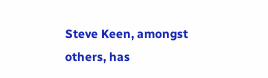Steve Keen, amongst others, has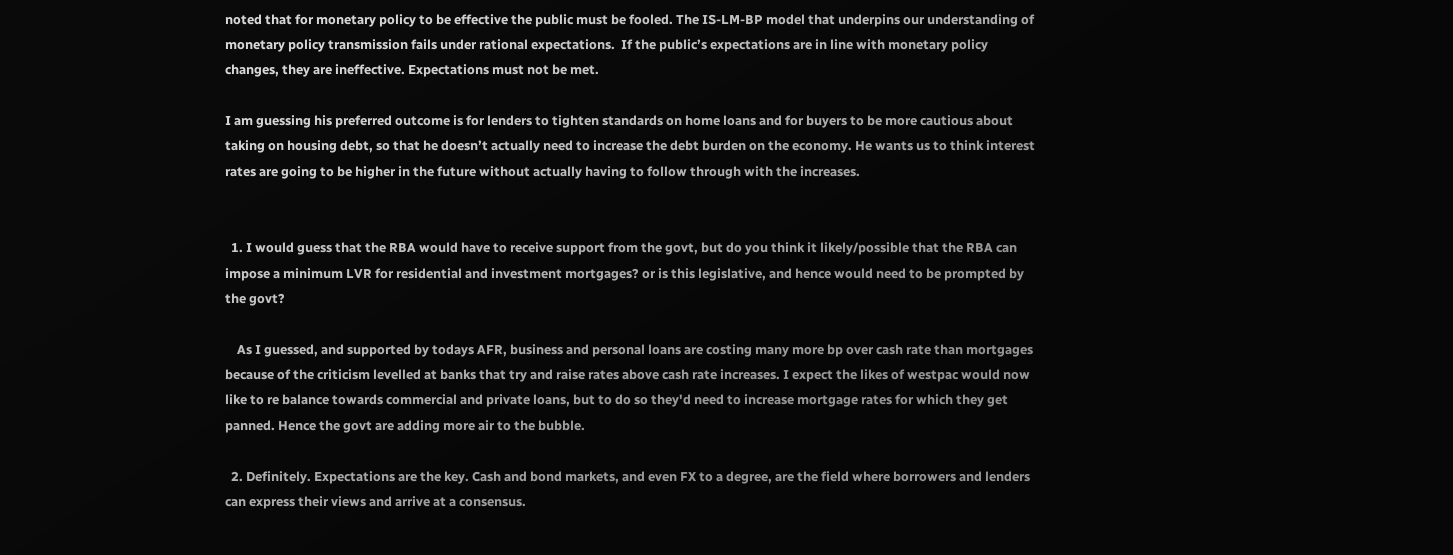noted that for monetary policy to be effective the public must be fooled. The IS-LM-BP model that underpins our understanding of monetary policy transmission fails under rational expectations.  If the public’s expectations are in line with monetary policy changes, they are ineffective. Expectations must not be met.

I am guessing his preferred outcome is for lenders to tighten standards on home loans and for buyers to be more cautious about taking on housing debt, so that he doesn’t actually need to increase the debt burden on the economy. He wants us to think interest rates are going to be higher in the future without actually having to follow through with the increases.


  1. I would guess that the RBA would have to receive support from the govt, but do you think it likely/possible that the RBA can impose a minimum LVR for residential and investment mortgages? or is this legislative, and hence would need to be prompted by the govt?

    As I guessed, and supported by todays AFR, business and personal loans are costing many more bp over cash rate than mortgages because of the criticism levelled at banks that try and raise rates above cash rate increases. I expect the likes of westpac would now like to re balance towards commercial and private loans, but to do so they'd need to increase mortgage rates for which they get panned. Hence the govt are adding more air to the bubble.

  2. Definitely. Expectations are the key. Cash and bond markets, and even FX to a degree, are the field where borrowers and lenders can express their views and arrive at a consensus.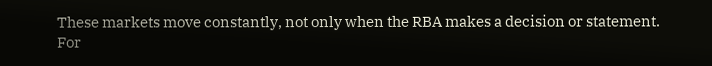These markets move constantly, not only when the RBA makes a decision or statement. For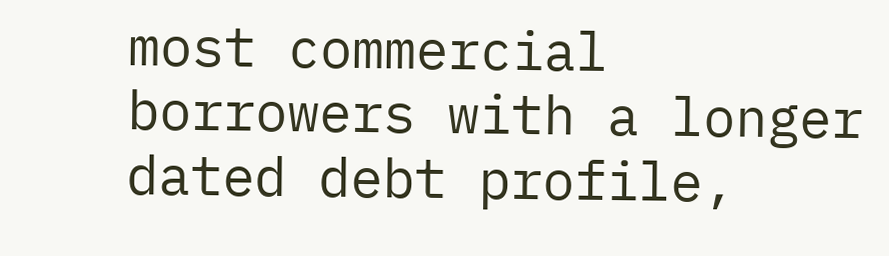most commercial borrowers with a longer dated debt profile,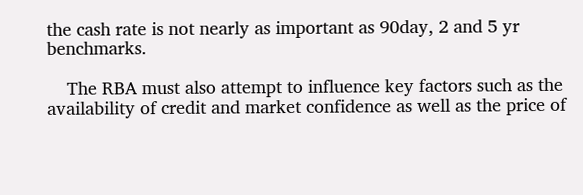the cash rate is not nearly as important as 90day, 2 and 5 yr benchmarks.

    The RBA must also attempt to influence key factors such as the availability of credit and market confidence as well as the price of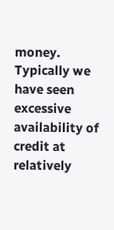money. Typically we have seen excessive availability of credit at relatively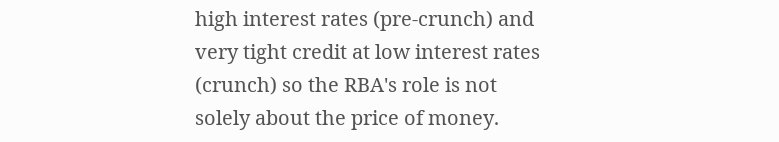high interest rates (pre-crunch) and very tight credit at low interest rates (crunch) so the RBA's role is not solely about the price of money.